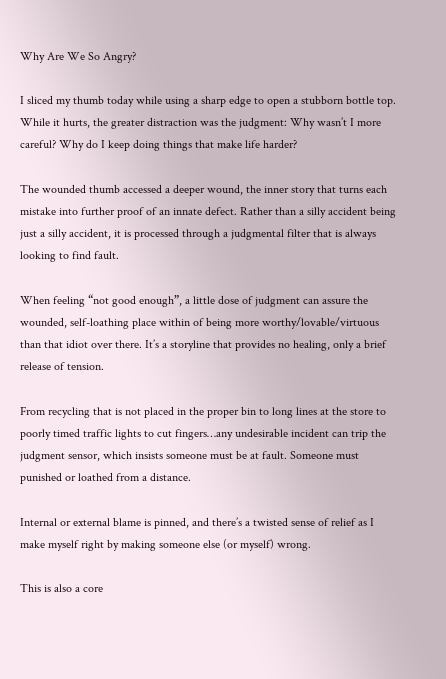Why Are We So Angry?

I sliced my thumb today while using a sharp edge to open a stubborn bottle top. While it hurts, the greater distraction was the judgment: Why wasn’t I more careful? Why do I keep doing things that make life harder?

The wounded thumb accessed a deeper wound, the inner story that turns each mistake into further proof of an innate defect. Rather than a silly accident being just a silly accident, it is processed through a judgmental filter that is always looking to find fault.

When feeling “not good enough”, a little dose of judgment can assure the wounded, self-loathing place within of being more worthy/lovable/virtuous than that idiot over there. It’s a storyline that provides no healing, only a brief release of tension.

From recycling that is not placed in the proper bin to long lines at the store to poorly timed traffic lights to cut fingers…any undesirable incident can trip the judgment sensor, which insists someone must be at fault. Someone must punished or loathed from a distance.

Internal or external blame is pinned, and there’s a twisted sense of relief as I make myself right by making someone else (or myself) wrong.

This is also a core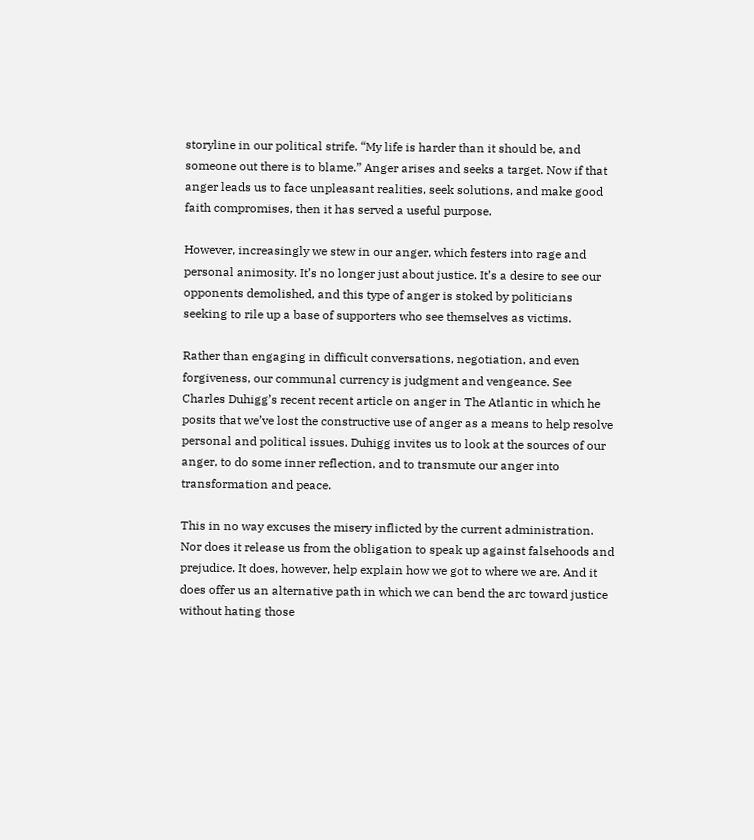storyline in our political strife. “My life is harder than it should be, and someone out there is to blame.” Anger arises and seeks a target. Now if that anger leads us to face unpleasant realities, seek solutions, and make good faith compromises, then it has served a useful purpose.

However, increasingly we stew in our anger, which festers into rage and personal animosity. It’s no longer just about justice. It’s a desire to see our opponents demolished, and this type of anger is stoked by politicians seeking to rile up a base of supporters who see themselves as victims.

Rather than engaging in difficult conversations, negotiation, and even forgiveness, our communal currency is judgment and vengeance. See Charles Duhigg’s recent recent article on anger in The Atlantic in which he posits that we’ve lost the constructive use of anger as a means to help resolve personal and political issues. Duhigg invites us to look at the sources of our anger, to do some inner reflection, and to transmute our anger into transformation and peace.

This in no way excuses the misery inflicted by the current administration. Nor does it release us from the obligation to speak up against falsehoods and prejudice. It does, however, help explain how we got to where we are. And it does offer us an alternative path in which we can bend the arc toward justice without hating those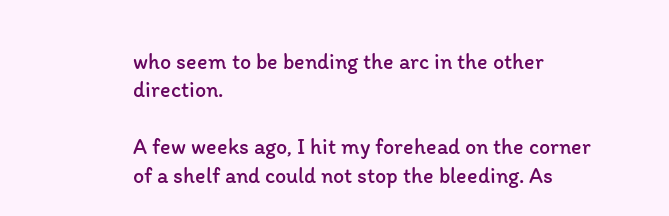who seem to be bending the arc in the other direction.

A few weeks ago, I hit my forehead on the corner of a shelf and could not stop the bleeding. As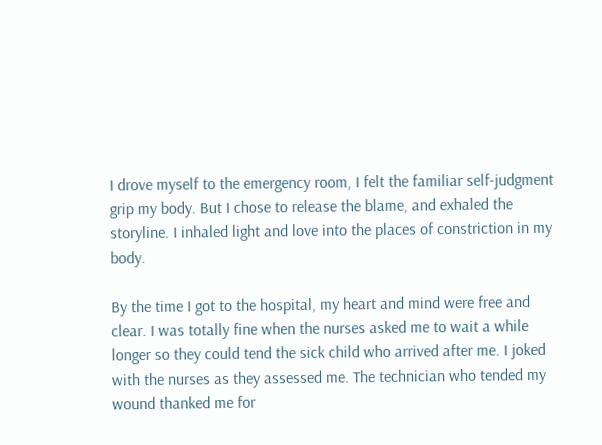I drove myself to the emergency room, I felt the familiar self-judgment grip my body. But I chose to release the blame, and exhaled the storyline. I inhaled light and love into the places of constriction in my body.

By the time I got to the hospital, my heart and mind were free and clear. I was totally fine when the nurses asked me to wait a while longer so they could tend the sick child who arrived after me. I joked with the nurses as they assessed me. The technician who tended my wound thanked me for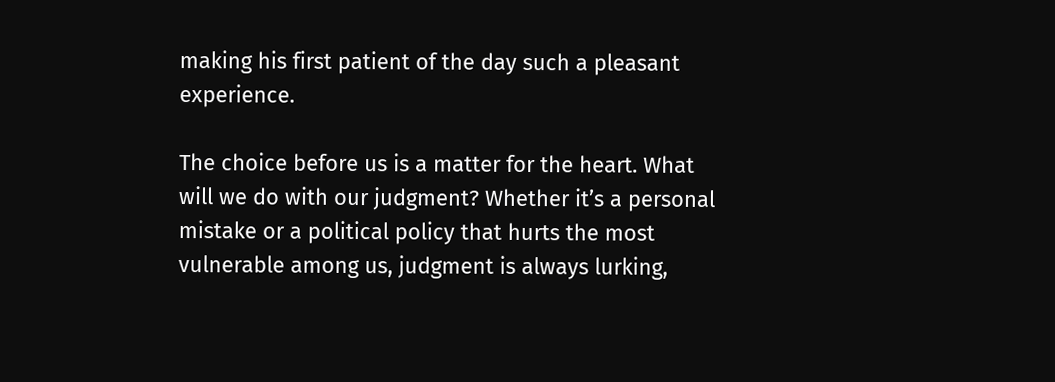making his first patient of the day such a pleasant experience.

The choice before us is a matter for the heart. What will we do with our judgment? Whether it’s a personal mistake or a political policy that hurts the most vulnerable among us, judgment is always lurking,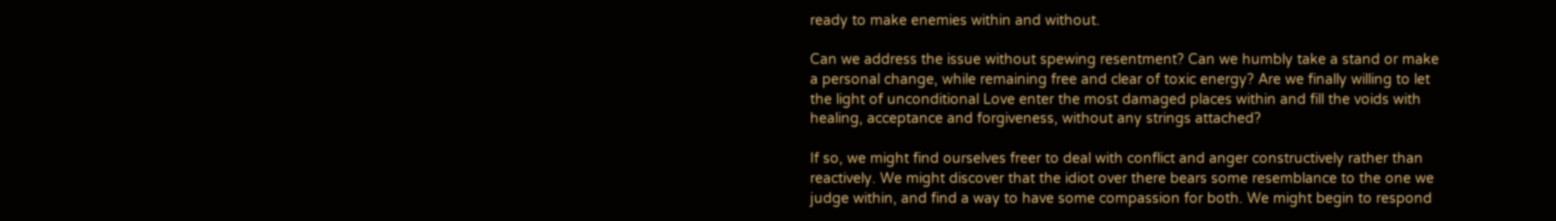ready to make enemies within and without.

Can we address the issue without spewing resentment? Can we humbly take a stand or make a personal change, while remaining free and clear of toxic energy? Are we finally willing to let the light of unconditional Love enter the most damaged places within and fill the voids with healing, acceptance and forgiveness, without any strings attached?

If so, we might find ourselves freer to deal with conflict and anger constructively rather than reactively. We might discover that the idiot over there bears some resemblance to the one we judge within, and find a way to have some compassion for both. We might begin to respond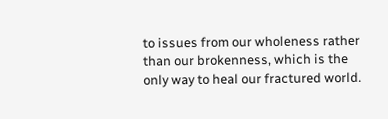to issues from our wholeness rather than our brokenness, which is the only way to heal our fractured world.